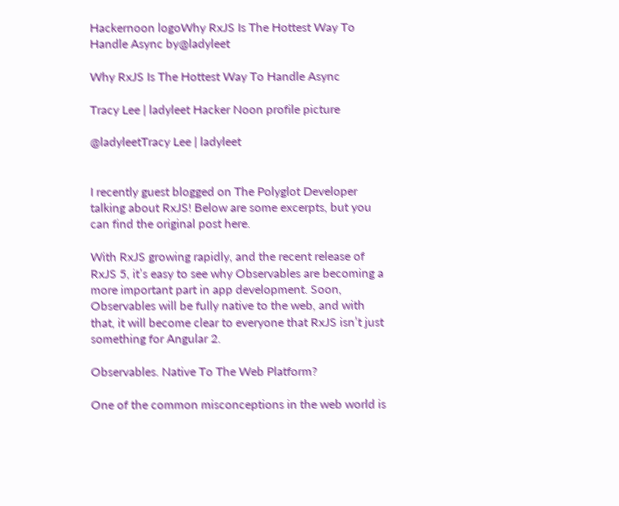Hackernoon logoWhy RxJS Is The Hottest Way To Handle Async by@ladyleet

Why RxJS Is The Hottest Way To Handle Async

Tracy Lee | ladyleet Hacker Noon profile picture

@ladyleetTracy Lee | ladyleet


I recently guest blogged on The Polyglot Developer talking about RxJS! Below are some excerpts, but you can find the original post here.

With RxJS growing rapidly, and the recent release of RxJS 5, it’s easy to see why Observables are becoming a more important part in app development. Soon, Observables will be fully native to the web, and with that, it will become clear to everyone that RxJS isn’t just something for Angular 2.

Observables. Native To The Web Platform?

One of the common misconceptions in the web world is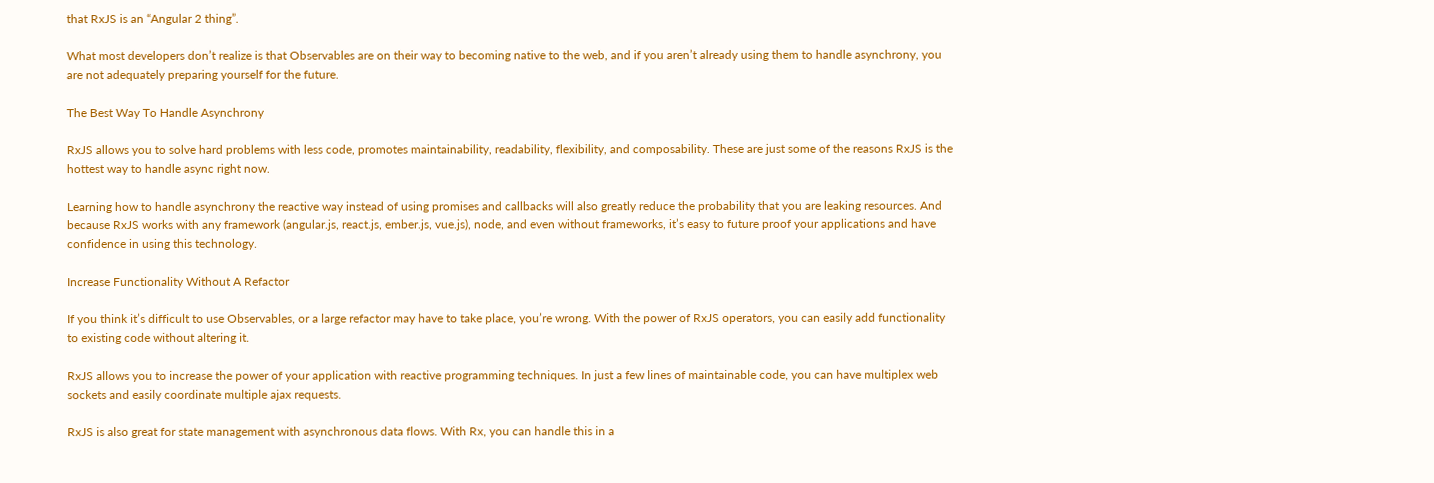that RxJS is an “Angular 2 thing”.

What most developers don’t realize is that Observables are on their way to becoming native to the web, and if you aren’t already using them to handle asynchrony, you are not adequately preparing yourself for the future.

The Best Way To Handle Asynchrony

RxJS allows you to solve hard problems with less code, promotes maintainability, readability, flexibility, and composability. These are just some of the reasons RxJS is the hottest way to handle async right now.

Learning how to handle asynchrony the reactive way instead of using promises and callbacks will also greatly reduce the probability that you are leaking resources. And because RxJS works with any framework (angular.js, react.js, ember.js, vue.js), node, and even without frameworks, it’s easy to future proof your applications and have confidence in using this technology.

Increase Functionality Without A Refactor

If you think it’s difficult to use Observables, or a large refactor may have to take place, you’re wrong. With the power of RxJS operators, you can easily add functionality to existing code without altering it.

RxJS allows you to increase the power of your application with reactive programming techniques. In just a few lines of maintainable code, you can have multiplex web sockets and easily coordinate multiple ajax requests.

RxJS is also great for state management with asynchronous data flows. With Rx, you can handle this in a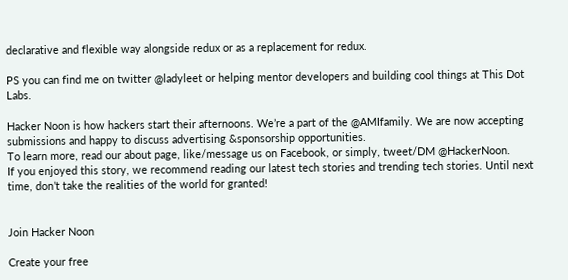declarative and flexible way alongside redux or as a replacement for redux.

PS you can find me on twitter @ladyleet or helping mentor developers and building cool things at This Dot Labs.

Hacker Noon is how hackers start their afternoons. We’re a part of the @AMIfamily. We are now accepting submissions and happy to discuss advertising &sponsorship opportunities.
To learn more, read our about page, like/message us on Facebook, or simply, tweet/DM @HackerNoon.
If you enjoyed this story, we recommend reading our latest tech stories and trending tech stories. Until next time, don’t take the realities of the world for granted!


Join Hacker Noon

Create your free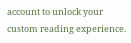account to unlock your custom reading experience.